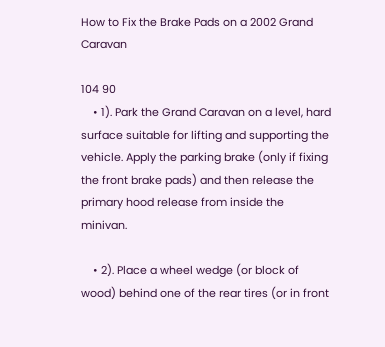How to Fix the Brake Pads on a 2002 Grand Caravan

104 90
    • 1). Park the Grand Caravan on a level, hard surface suitable for lifting and supporting the vehicle. Apply the parking brake (only if fixing the front brake pads) and then release the primary hood release from inside the minivan.

    • 2). Place a wheel wedge (or block of wood) behind one of the rear tires (or in front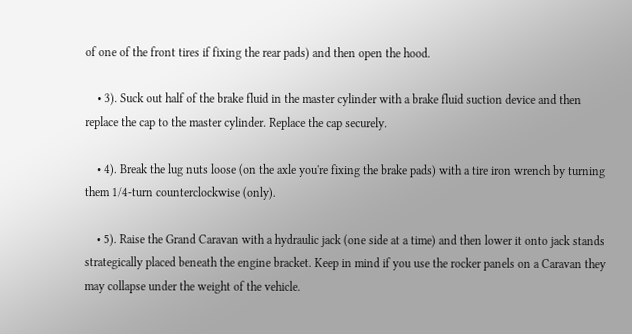of one of the front tires if fixing the rear pads) and then open the hood.

    • 3). Suck out half of the brake fluid in the master cylinder with a brake fluid suction device and then replace the cap to the master cylinder. Replace the cap securely.

    • 4). Break the lug nuts loose (on the axle you're fixing the brake pads) with a tire iron wrench by turning them 1/4-turn counterclockwise (only).

    • 5). Raise the Grand Caravan with a hydraulic jack (one side at a time) and then lower it onto jack stands strategically placed beneath the engine bracket. Keep in mind if you use the rocker panels on a Caravan they may collapse under the weight of the vehicle.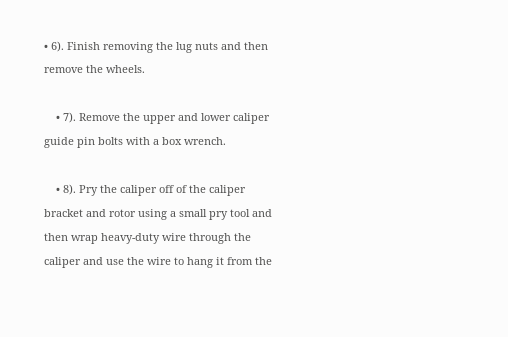• 6). Finish removing the lug nuts and then remove the wheels.

    • 7). Remove the upper and lower caliper guide pin bolts with a box wrench.

    • 8). Pry the caliper off of the caliper bracket and rotor using a small pry tool and then wrap heavy-duty wire through the caliper and use the wire to hang it from the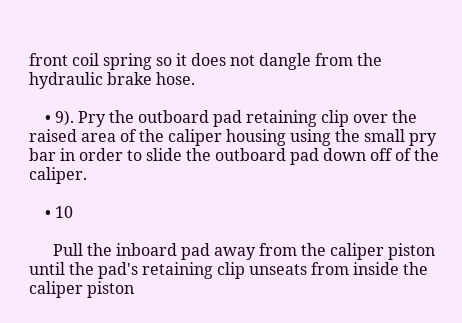front coil spring so it does not dangle from the hydraulic brake hose.

    • 9). Pry the outboard pad retaining clip over the raised area of the caliper housing using the small pry bar in order to slide the outboard pad down off of the caliper.

    • 10

      Pull the inboard pad away from the caliper piston until the pad's retaining clip unseats from inside the caliper piston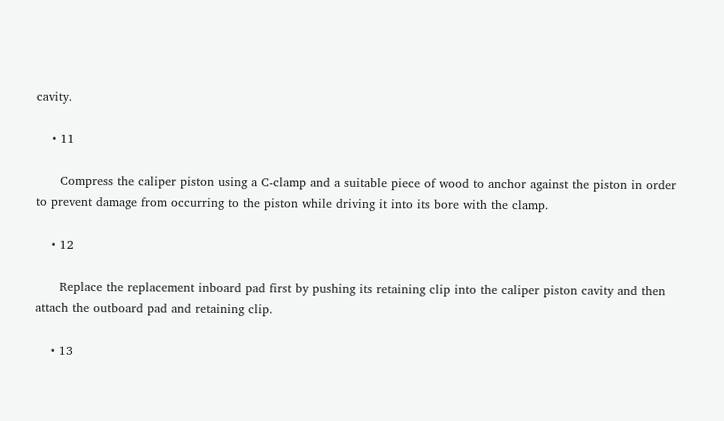cavity.

    • 11

      Compress the caliper piston using a C-clamp and a suitable piece of wood to anchor against the piston in order to prevent damage from occurring to the piston while driving it into its bore with the clamp.

    • 12

      Replace the replacement inboard pad first by pushing its retaining clip into the caliper piston cavity and then attach the outboard pad and retaining clip.

    • 13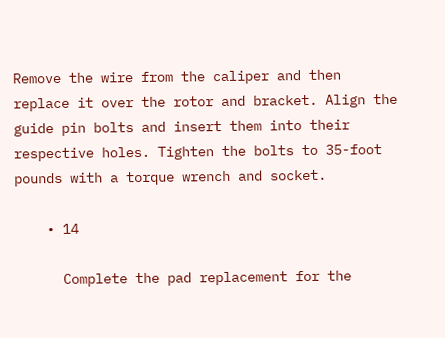Remove the wire from the caliper and then replace it over the rotor and bracket. Align the guide pin bolts and insert them into their respective holes. Tighten the bolts to 35-foot pounds with a torque wrench and socket.

    • 14

      Complete the pad replacement for the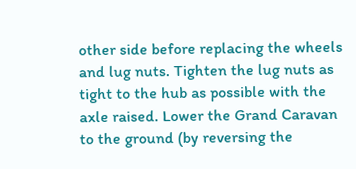other side before replacing the wheels and lug nuts. Tighten the lug nuts as tight to the hub as possible with the axle raised. Lower the Grand Caravan to the ground (by reversing the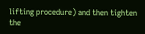lifting procedure) and then tighten the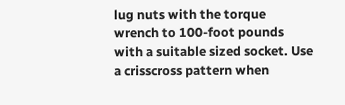lug nuts with the torque wrench to 100-foot pounds with a suitable sized socket. Use a crisscross pattern when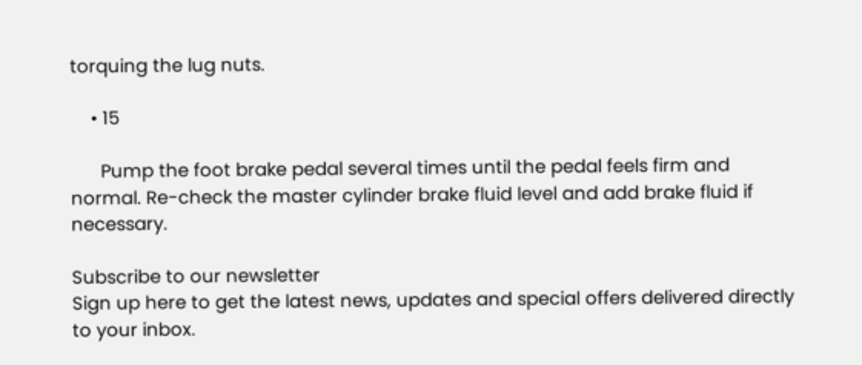torquing the lug nuts.

    • 15

      Pump the foot brake pedal several times until the pedal feels firm and normal. Re-check the master cylinder brake fluid level and add brake fluid if necessary.

Subscribe to our newsletter
Sign up here to get the latest news, updates and special offers delivered directly to your inbox.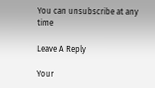You can unsubscribe at any time

Leave A Reply

Your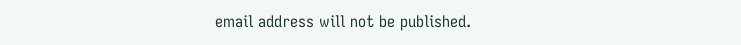email address will not be published.